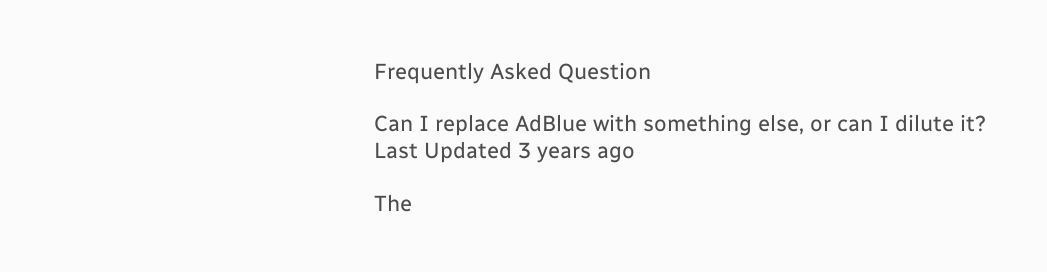Frequently Asked Question

Can I replace AdBlue with something else, or can I dilute it?
Last Updated 3 years ago

The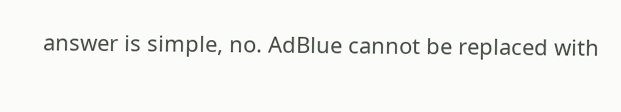answer is simple, no. AdBlue cannot be replaced with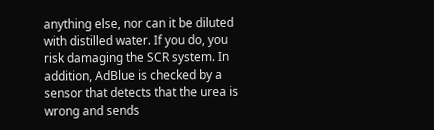anything else, nor can it be diluted with distilled water. If you do, you risk damaging the SCR system. In addition, AdBlue is checked by a sensor that detects that the urea is wrong and sends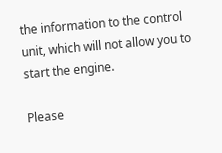the information to the control unit, which will not allow you to start the engine.

Please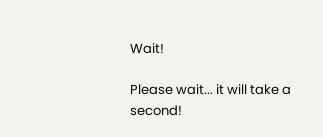Wait!

Please wait... it will take a second!